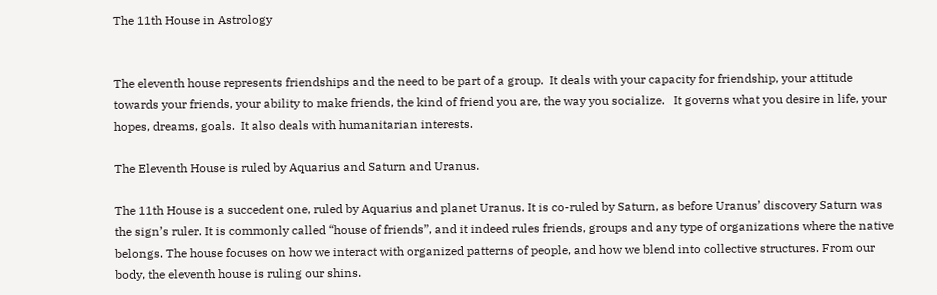The 11th House in Astrology


The eleventh house represents friendships and the need to be part of a group.  It deals with your capacity for friendship, your attitude towards your friends, your ability to make friends, the kind of friend you are, the way you socialize.   It governs what you desire in life, your hopes, dreams, goals.  It also deals with humanitarian interests.

The Eleventh House is ruled by Aquarius and Saturn and Uranus.

The 11th House is a succedent one, ruled by Aquarius and planet Uranus. It is co-ruled by Saturn, as before Uranus’ discovery Saturn was the sign’s ruler. It is commonly called “house of friends”, and it indeed rules friends, groups and any type of organizations where the native belongs. The house focuses on how we interact with organized patterns of people, and how we blend into collective structures. From our body, the eleventh house is ruling our shins.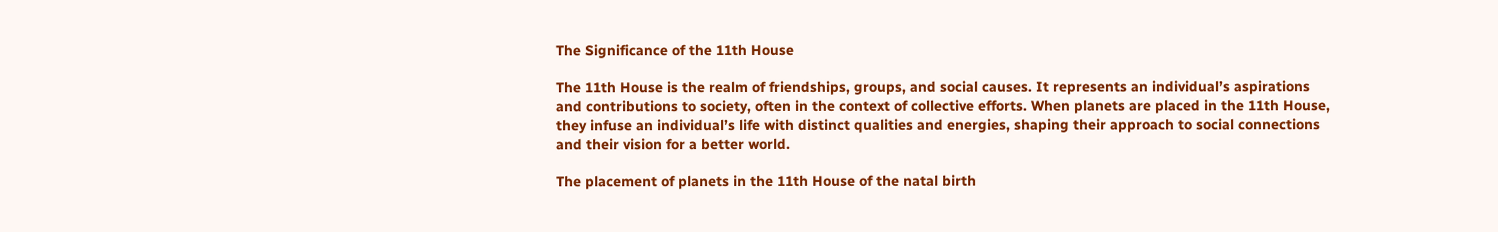The Significance of the 11th House

The 11th House is the realm of friendships, groups, and social causes. It represents an individual’s aspirations and contributions to society, often in the context of collective efforts. When planets are placed in the 11th House, they infuse an individual’s life with distinct qualities and energies, shaping their approach to social connections and their vision for a better world.

The placement of planets in the 11th House of the natal birth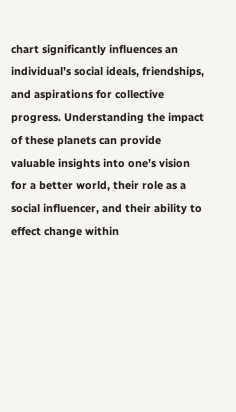chart significantly influences an individual’s social ideals, friendships, and aspirations for collective progress. Understanding the impact of these planets can provide valuable insights into one’s vision for a better world, their role as a social influencer, and their ability to effect change within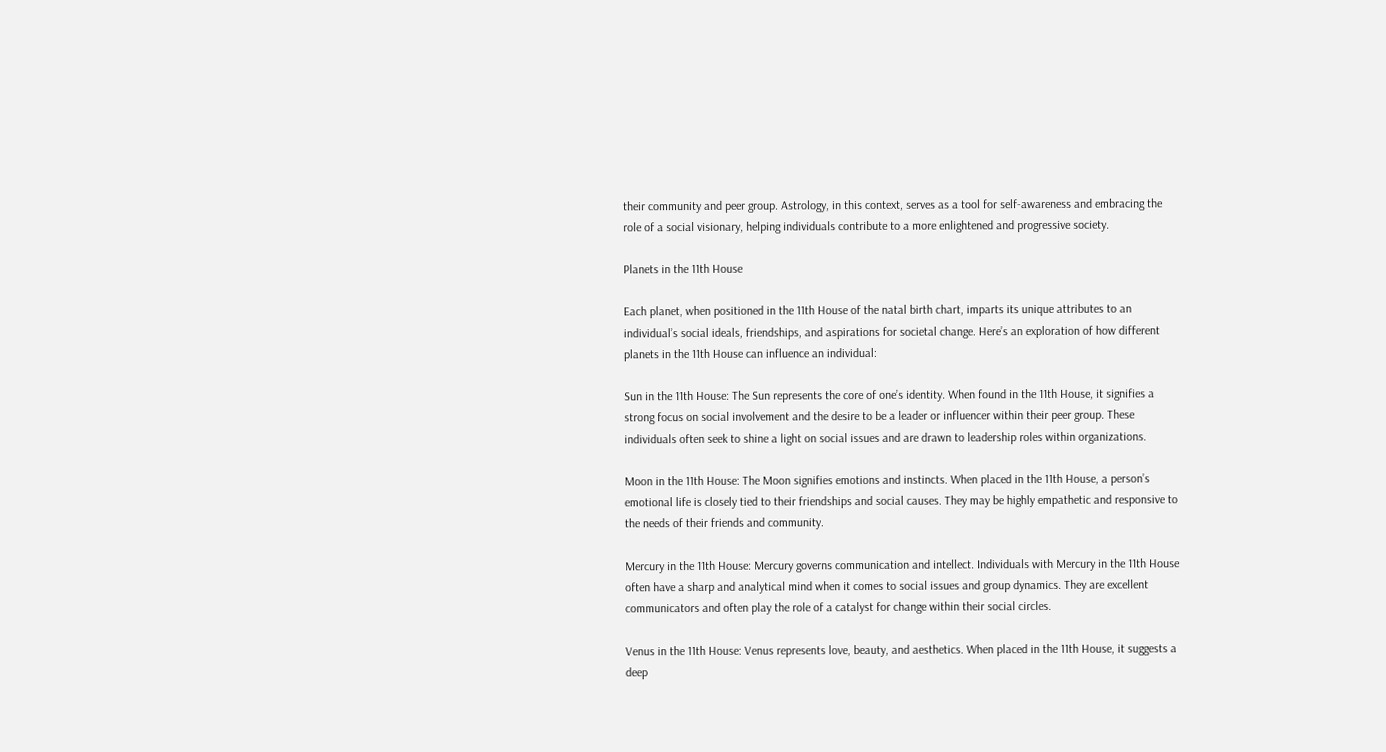their community and peer group. Astrology, in this context, serves as a tool for self-awareness and embracing the role of a social visionary, helping individuals contribute to a more enlightened and progressive society.

Planets in the 11th House

Each planet, when positioned in the 11th House of the natal birth chart, imparts its unique attributes to an individual’s social ideals, friendships, and aspirations for societal change. Here’s an exploration of how different planets in the 11th House can influence an individual:

Sun in the 11th House: The Sun represents the core of one’s identity. When found in the 11th House, it signifies a strong focus on social involvement and the desire to be a leader or influencer within their peer group. These individuals often seek to shine a light on social issues and are drawn to leadership roles within organizations.

Moon in the 11th House: The Moon signifies emotions and instincts. When placed in the 11th House, a person’s emotional life is closely tied to their friendships and social causes. They may be highly empathetic and responsive to the needs of their friends and community.

Mercury in the 11th House: Mercury governs communication and intellect. Individuals with Mercury in the 11th House often have a sharp and analytical mind when it comes to social issues and group dynamics. They are excellent communicators and often play the role of a catalyst for change within their social circles.

Venus in the 11th House: Venus represents love, beauty, and aesthetics. When placed in the 11th House, it suggests a deep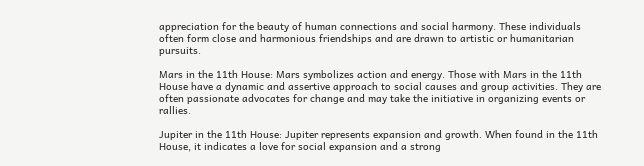appreciation for the beauty of human connections and social harmony. These individuals often form close and harmonious friendships and are drawn to artistic or humanitarian pursuits.

Mars in the 11th House: Mars symbolizes action and energy. Those with Mars in the 11th House have a dynamic and assertive approach to social causes and group activities. They are often passionate advocates for change and may take the initiative in organizing events or rallies.

Jupiter in the 11th House: Jupiter represents expansion and growth. When found in the 11th House, it indicates a love for social expansion and a strong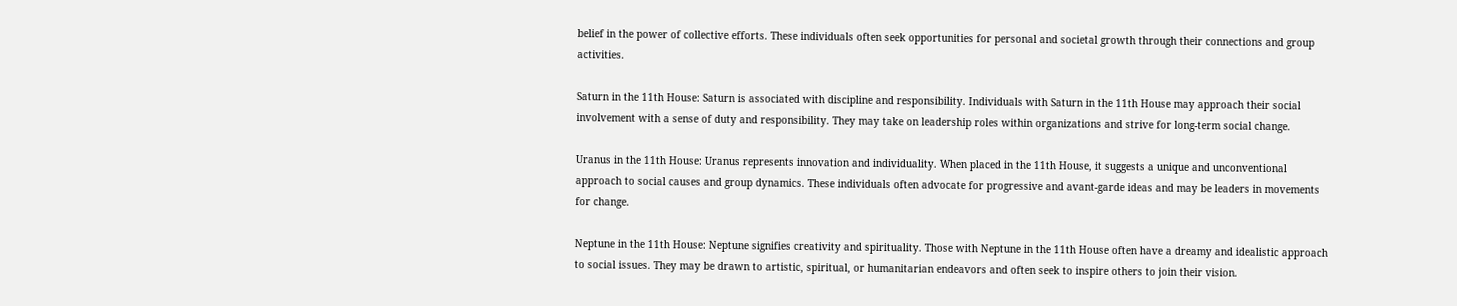belief in the power of collective efforts. These individuals often seek opportunities for personal and societal growth through their connections and group activities.

Saturn in the 11th House: Saturn is associated with discipline and responsibility. Individuals with Saturn in the 11th House may approach their social involvement with a sense of duty and responsibility. They may take on leadership roles within organizations and strive for long-term social change.

Uranus in the 11th House: Uranus represents innovation and individuality. When placed in the 11th House, it suggests a unique and unconventional approach to social causes and group dynamics. These individuals often advocate for progressive and avant-garde ideas and may be leaders in movements for change.

Neptune in the 11th House: Neptune signifies creativity and spirituality. Those with Neptune in the 11th House often have a dreamy and idealistic approach to social issues. They may be drawn to artistic, spiritual, or humanitarian endeavors and often seek to inspire others to join their vision.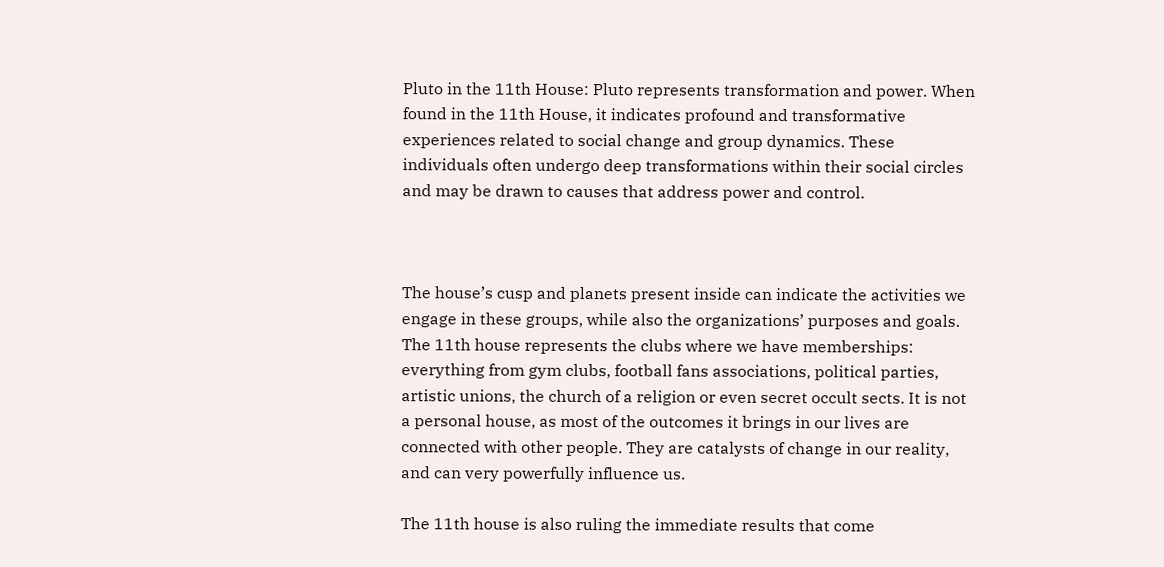Pluto in the 11th House: Pluto represents transformation and power. When found in the 11th House, it indicates profound and transformative experiences related to social change and group dynamics. These individuals often undergo deep transformations within their social circles and may be drawn to causes that address power and control.



The house’s cusp and planets present inside can indicate the activities we engage in these groups, while also the organizations’ purposes and goals. The 11th house represents the clubs where we have memberships: everything from gym clubs, football fans associations, political parties, artistic unions, the church of a religion or even secret occult sects. It is not a personal house, as most of the outcomes it brings in our lives are connected with other people. They are catalysts of change in our reality, and can very powerfully influence us.

The 11th house is also ruling the immediate results that come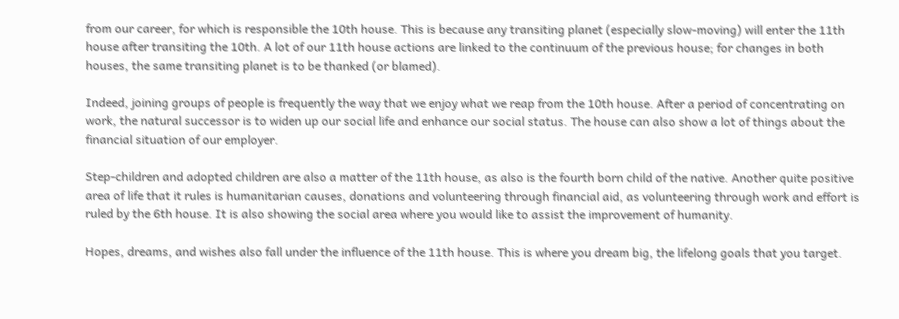from our career, for which is responsible the 10th house. This is because any transiting planet (especially slow-moving) will enter the 11th house after transiting the 10th. A lot of our 11th house actions are linked to the continuum of the previous house; for changes in both houses, the same transiting planet is to be thanked (or blamed).

Indeed, joining groups of people is frequently the way that we enjoy what we reap from the 10th house. After a period of concentrating on work, the natural successor is to widen up our social life and enhance our social status. The house can also show a lot of things about the financial situation of our employer.

Step-children and adopted children are also a matter of the 11th house, as also is the fourth born child of the native. Another quite positive area of life that it rules is humanitarian causes, donations and volunteering through financial aid, as volunteering through work and effort is ruled by the 6th house. It is also showing the social area where you would like to assist the improvement of humanity.

Hopes, dreams, and wishes also fall under the influence of the 11th house. This is where you dream big, the lifelong goals that you target.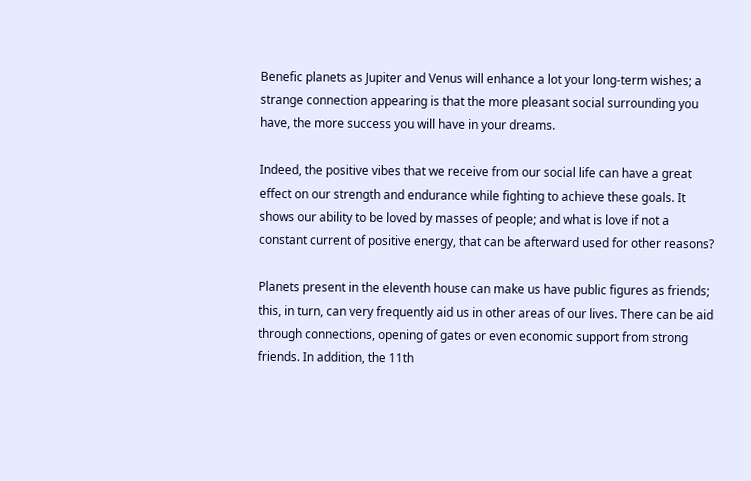Benefic planets as Jupiter and Venus will enhance a lot your long-term wishes; a strange connection appearing is that the more pleasant social surrounding you have, the more success you will have in your dreams.

Indeed, the positive vibes that we receive from our social life can have a great effect on our strength and endurance while fighting to achieve these goals. It shows our ability to be loved by masses of people; and what is love if not a constant current of positive energy, that can be afterward used for other reasons?

Planets present in the eleventh house can make us have public figures as friends; this, in turn, can very frequently aid us in other areas of our lives. There can be aid through connections, opening of gates or even economic support from strong friends. In addition, the 11th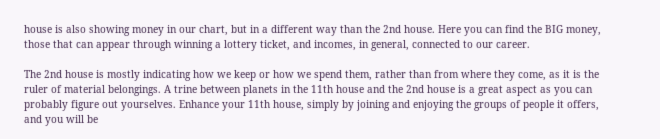house is also showing money in our chart, but in a different way than the 2nd house. Here you can find the BIG money, those that can appear through winning a lottery ticket, and incomes, in general, connected to our career.

The 2nd house is mostly indicating how we keep or how we spend them, rather than from where they come, as it is the ruler of material belongings. A trine between planets in the 11th house and the 2nd house is a great aspect as you can probably figure out yourselves. Enhance your 11th house, simply by joining and enjoying the groups of people it offers, and you will be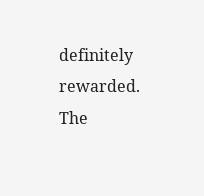definitely rewarded. The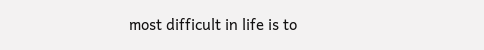most difficult in life is to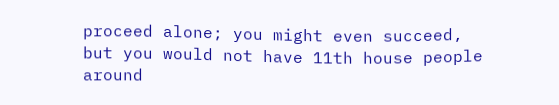proceed alone; you might even succeed, but you would not have 11th house people around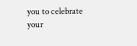you to celebrate your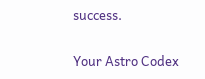success.

Your Astro Codex